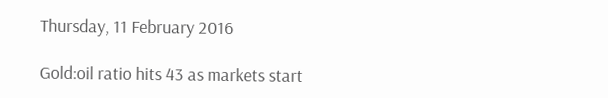Thursday, 11 February 2016

Gold:oil ratio hits 43 as markets start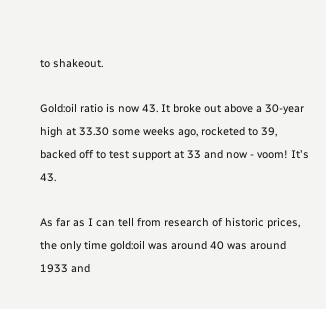to shakeout.

Gold:oil ratio is now 43. It broke out above a 30-year high at 33.30 some weeks ago, rocketed to 39, backed off to test support at 33 and now - voom! It's 43.

As far as I can tell from research of historic prices, the only time gold:oil was around 40 was around 1933 and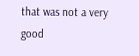that was not a very good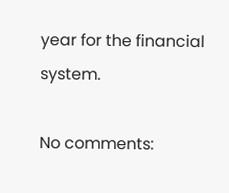year for the financial system.

No comments: